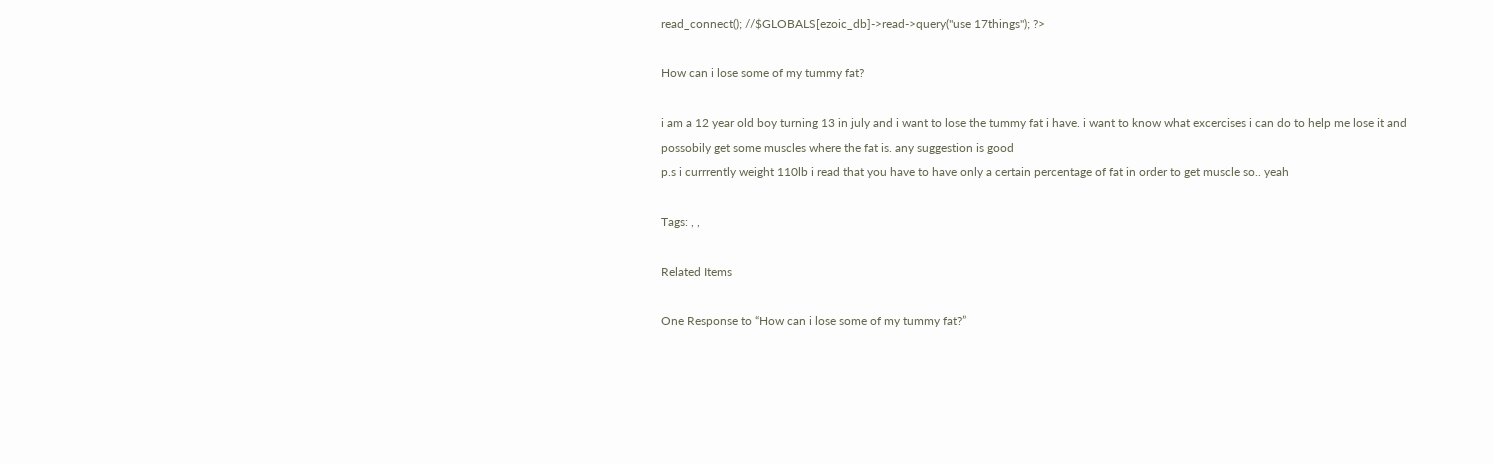read_connect(); //$GLOBALS[ezoic_db]->read->query("use 17things"); ?>

How can i lose some of my tummy fat?

i am a 12 year old boy turning 13 in july and i want to lose the tummy fat i have. i want to know what excercises i can do to help me lose it and possobily get some muscles where the fat is. any suggestion is good
p.s i currrently weight 110lb i read that you have to have only a certain percentage of fat in order to get muscle so.. yeah

Tags: , ,

Related Items

One Response to “How can i lose some of my tummy fat?”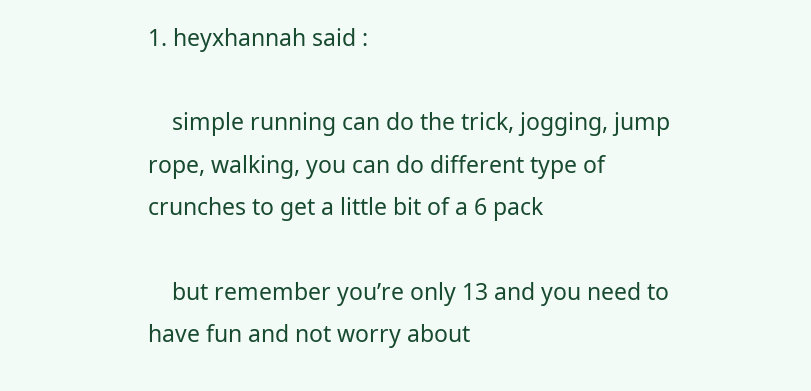1. heyxhannah said :

    simple running can do the trick, jogging, jump rope, walking, you can do different type of crunches to get a little bit of a 6 pack

    but remember you’re only 13 and you need to have fun and not worry about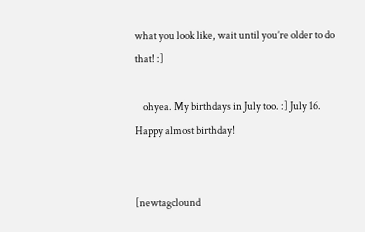what you look like, wait until you’re older to do that! :]

    ohyea. My birthdays in July too. :] July 16. Happy almost birthday!


[newtagclound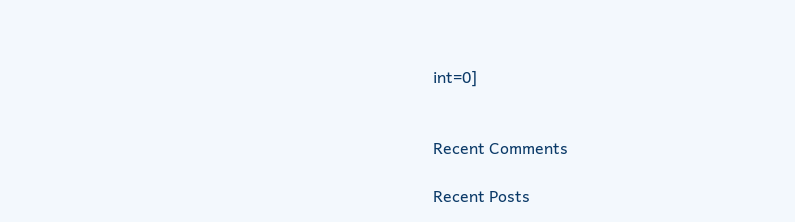int=0]


Recent Comments

Recent Posts